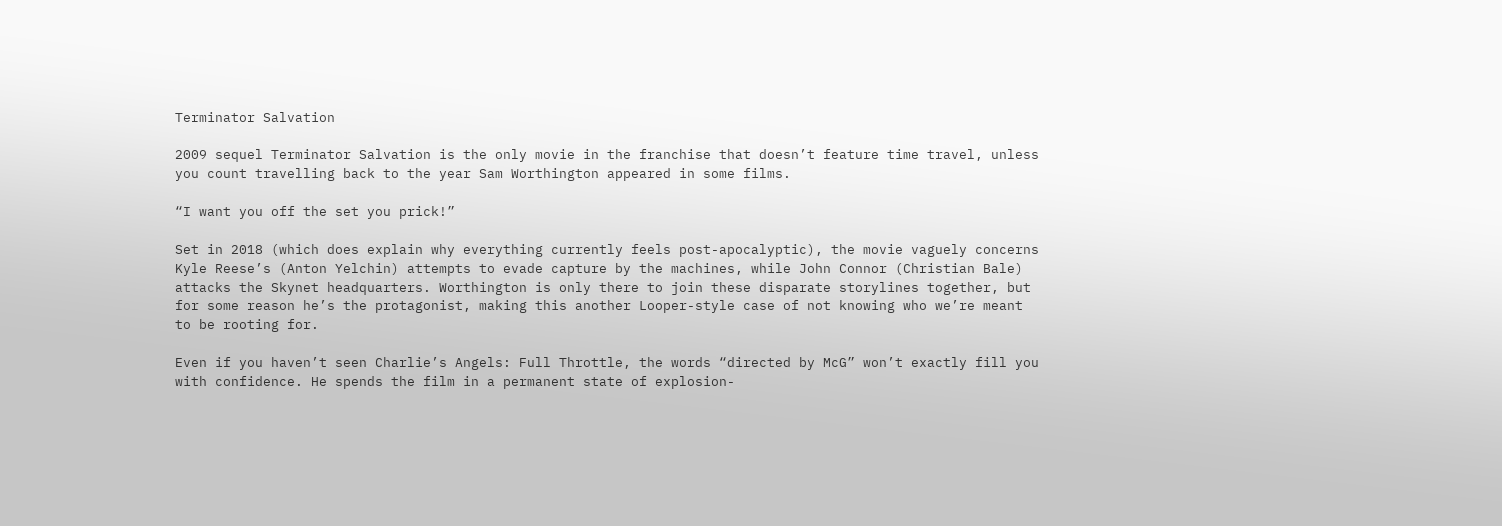Terminator Salvation

2009 sequel Terminator Salvation is the only movie in the franchise that doesn’t feature time travel, unless you count travelling back to the year Sam Worthington appeared in some films.

“I want you off the set you prick!”

Set in 2018 (which does explain why everything currently feels post-apocalyptic), the movie vaguely concerns Kyle Reese’s (Anton Yelchin) attempts to evade capture by the machines, while John Connor (Christian Bale) attacks the Skynet headquarters. Worthington is only there to join these disparate storylines together, but for some reason he’s the protagonist, making this another Looper-style case of not knowing who we’re meant to be rooting for.

Even if you haven’t seen Charlie’s Angels: Full Throttle, the words “directed by McG” won’t exactly fill you with confidence. He spends the film in a permanent state of explosion-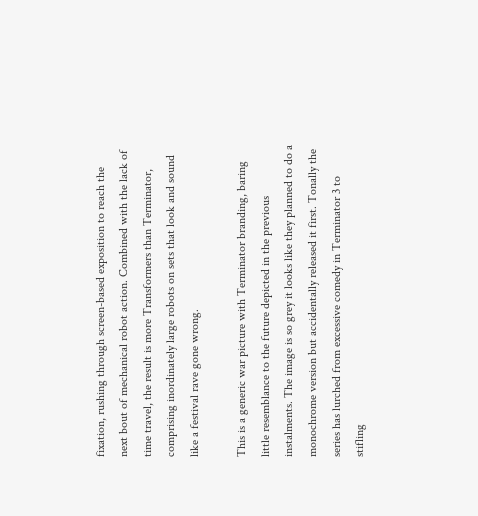fixation, rushing through screen-based exposition to reach the next bout of mechanical robot action. Combined with the lack of time travel, the result is more Transformers than Terminator, comprising inordinately large robots on sets that look and sound like a festival rave gone wrong.

This is a generic war picture with Terminator branding, baring little resemblance to the future depicted in the previous instalments. The image is so grey it looks like they planned to do a monochrome version but accidentally released it first. Tonally the series has lurched from excessive comedy in Terminator 3 to stifling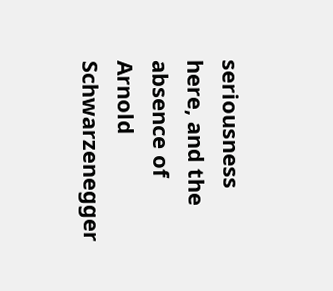seriousness here, and the absence of Arnold Schwarzenegger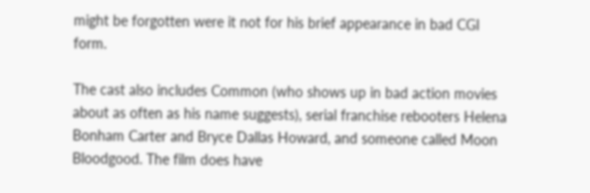might be forgotten were it not for his brief appearance in bad CGI form.

The cast also includes Common (who shows up in bad action movies about as often as his name suggests), serial franchise rebooters Helena Bonham Carter and Bryce Dallas Howard, and someone called Moon Bloodgood. The film does have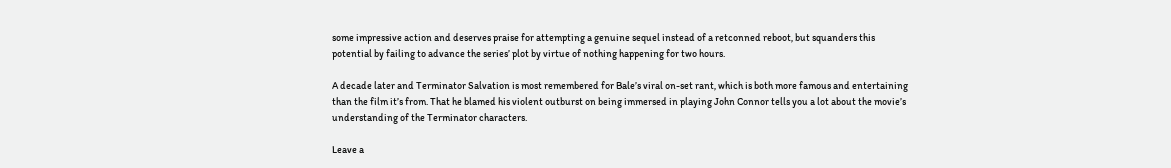some impressive action and deserves praise for attempting a genuine sequel instead of a retconned reboot, but squanders this potential by failing to advance the series’ plot by virtue of nothing happening for two hours.

A decade later and Terminator Salvation is most remembered for Bale’s viral on-set rant, which is both more famous and entertaining than the film it’s from. That he blamed his violent outburst on being immersed in playing John Connor tells you a lot about the movie’s understanding of the Terminator characters.

Leave a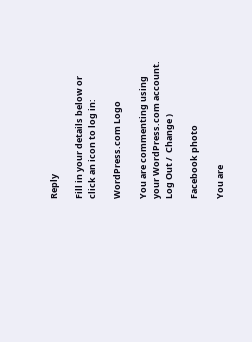Reply

Fill in your details below or click an icon to log in:

WordPress.com Logo

You are commenting using your WordPress.com account. Log Out /  Change )

Facebook photo

You are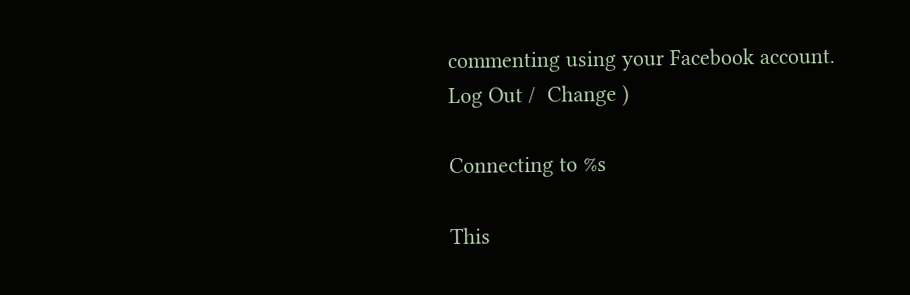commenting using your Facebook account. Log Out /  Change )

Connecting to %s

This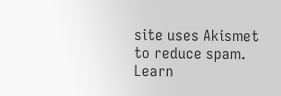site uses Akismet to reduce spam. Learn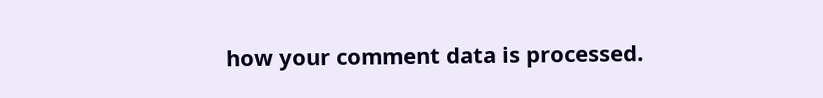how your comment data is processed.